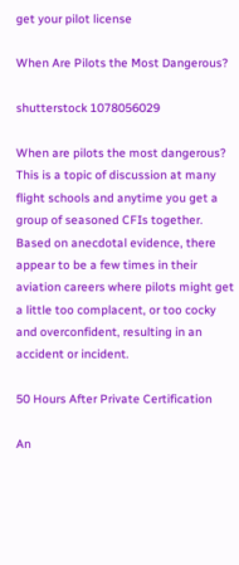get your pilot license

When Are Pilots the Most Dangerous?

shutterstock 1078056029

When are pilots the most dangerous? This is a topic of discussion at many flight schools and anytime you get a group of seasoned CFIs together. Based on anecdotal evidence, there appear to be a few times in their aviation careers where pilots might get a little too complacent, or too cocky and overconfident, resulting in an accident or incident.

50 Hours After Private Certification

An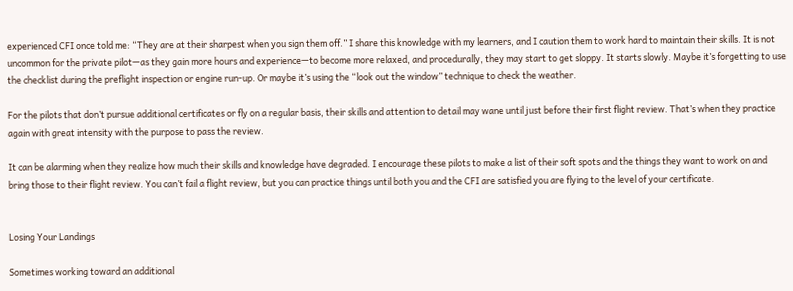experienced CFI once told me: “They are at their sharpest when you sign them off.” I share this knowledge with my learners, and I caution them to work hard to maintain their skills. It is not uncommon for the private pilot—as they gain more hours and experience—to become more relaxed, and procedurally, they may start to get sloppy. It starts slowly. Maybe it’s forgetting to use the checklist during the preflight inspection or engine run-up. Or maybe it’s using the “look out the window” technique to check the weather.

For the pilots that don’t pursue additional certificates or fly on a regular basis, their skills and attention to detail may wane until just before their first flight review. That’s when they practice again with great intensity with the purpose to pass the review.

It can be alarming when they realize how much their skills and knowledge have degraded. I encourage these pilots to make a list of their soft spots and the things they want to work on and bring those to their flight review. You can’t fail a flight review, but you can practice things until both you and the CFI are satisfied you are flying to the level of your certificate.


Losing Your Landings

Sometimes working toward an additional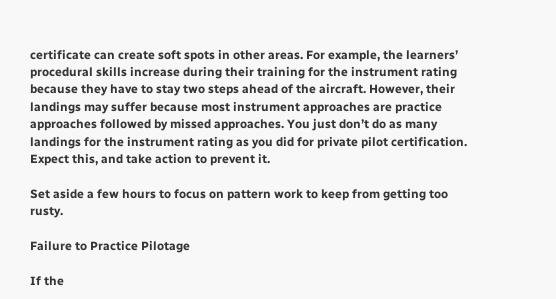certificate can create soft spots in other areas. For example, the learners’ procedural skills increase during their training for the instrument rating because they have to stay two steps ahead of the aircraft. However, their landings may suffer because most instrument approaches are practice approaches followed by missed approaches. You just don’t do as many landings for the instrument rating as you did for private pilot certification. Expect this, and take action to prevent it.

Set aside a few hours to focus on pattern work to keep from getting too rusty.

Failure to Practice Pilotage

If the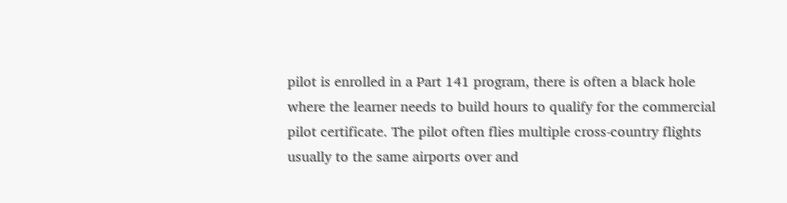pilot is enrolled in a Part 141 program, there is often a black hole where the learner needs to build hours to qualify for the commercial pilot certificate. The pilot often flies multiple cross-country flights usually to the same airports over and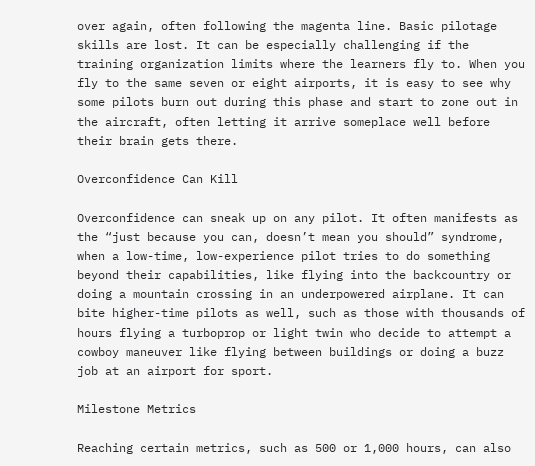over again, often following the magenta line. Basic pilotage skills are lost. It can be especially challenging if the training organization limits where the learners fly to. When you fly to the same seven or eight airports, it is easy to see why some pilots burn out during this phase and start to zone out in the aircraft, often letting it arrive someplace well before their brain gets there.

Overconfidence Can Kill

Overconfidence can sneak up on any pilot. It often manifests as the “just because you can, doesn’t mean you should” syndrome, when a low-time, low-experience pilot tries to do something beyond their capabilities, like flying into the backcountry or doing a mountain crossing in an underpowered airplane. It can bite higher-time pilots as well, such as those with thousands of hours flying a turboprop or light twin who decide to attempt a cowboy maneuver like flying between buildings or doing a buzz job at an airport for sport.

Milestone Metrics

Reaching certain metrics, such as 500 or 1,000 hours, can also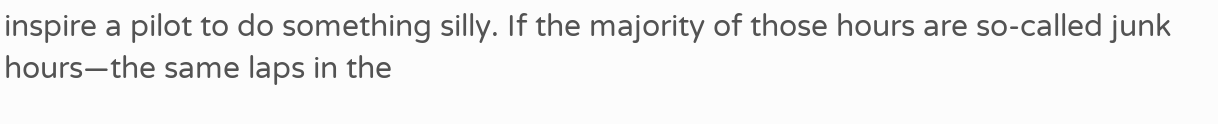inspire a pilot to do something silly. If the majority of those hours are so-called junk hours—the same laps in the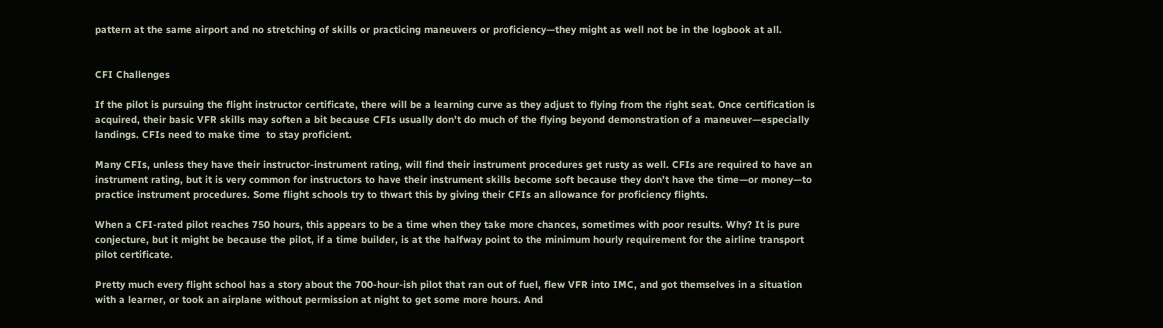pattern at the same airport and no stretching of skills or practicing maneuvers or proficiency—they might as well not be in the logbook at all.


CFI Challenges

If the pilot is pursuing the flight instructor certificate, there will be a learning curve as they adjust to flying from the right seat. Once certification is acquired, their basic VFR skills may soften a bit because CFIs usually don’t do much of the flying beyond demonstration of a maneuver—especially landings. CFIs need to make time  to stay proficient.

Many CFIs, unless they have their instructor-instrument rating, will find their instrument procedures get rusty as well. CFIs are required to have an instrument rating, but it is very common for instructors to have their instrument skills become soft because they don’t have the time—or money—to practice instrument procedures. Some flight schools try to thwart this by giving their CFIs an allowance for proficiency flights.

When a CFI-rated pilot reaches 750 hours, this appears to be a time when they take more chances, sometimes with poor results. Why? It is pure conjecture, but it might be because the pilot, if a time builder, is at the halfway point to the minimum hourly requirement for the airline transport pilot certificate.

Pretty much every flight school has a story about the 700-hour-ish pilot that ran out of fuel, flew VFR into IMC, and got themselves in a situation with a learner, or took an airplane without permission at night to get some more hours. And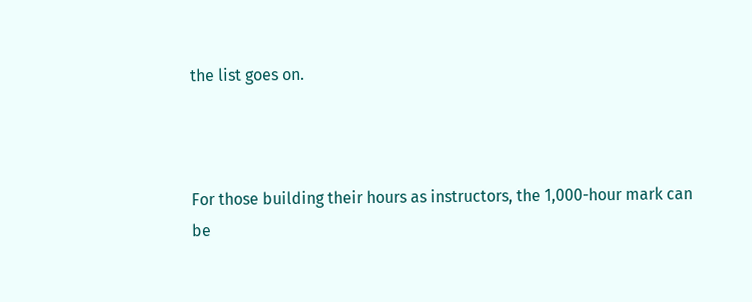the list goes on.



For those building their hours as instructors, the 1,000-hour mark can be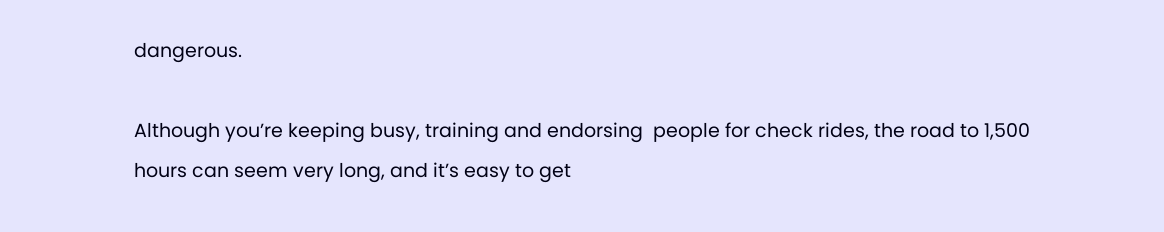dangerous.

Although you’re keeping busy, training and endorsing  people for check rides, the road to 1,500 hours can seem very long, and it’s easy to get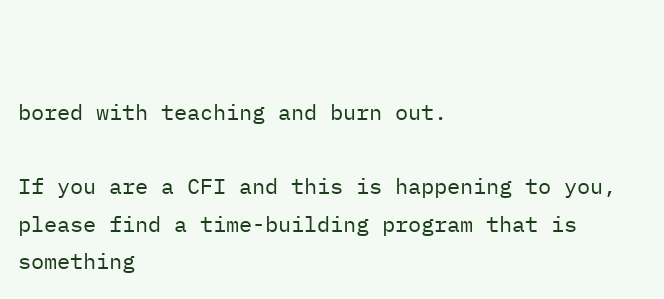bored with teaching and burn out.

If you are a CFI and this is happening to you, please find a time-building program that is something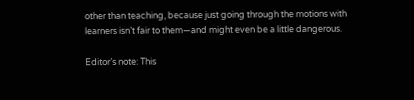other than teaching, because just going through the motions with learners isn’t fair to them—and might even be a little dangerous.

Editor’s note: This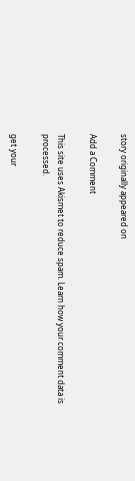story originally appeared on

Add a Comment

This site uses Akismet to reduce spam. Learn how your comment data is processed.

get your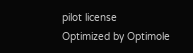pilot license
Optimized by Optimole